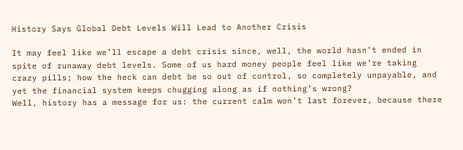History Says Global Debt Levels Will Lead to Another Crisis

It may feel like we’ll escape a debt crisis since, well, the world hasn’t ended in spite of runaway debt levels. Some of us hard money people feel like we’re taking crazy pills; how the heck can debt be so out of control, so completely unpayable, and yet the financial system keeps chugging along as if nothing’s wrong?
Well, history has a message for us: the current calm won’t last forever, because there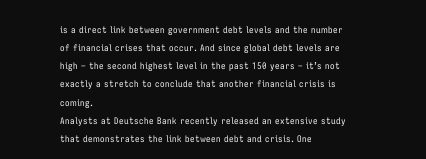is a direct link between government debt levels and the number of financial crises that occur. And since global debt levels are high – the second highest level in the past 150 years – it’s not exactly a stretch to conclude that another financial crisis is coming.
Analysts at Deutsche Bank recently released an extensive study that demonstrates the link between debt and crisis. One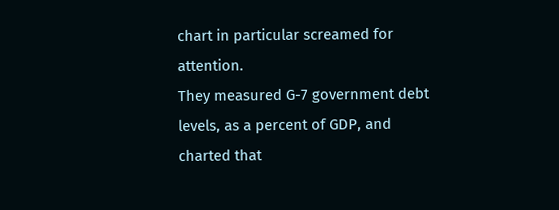chart in particular screamed for attention.
They measured G-7 government debt levels, as a percent of GDP, and charted that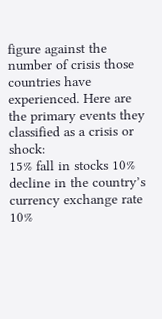figure against the number of crisis those countries have experienced. Here are the primary events they classified as a crisis or shock:
15% fall in stocks 10% decline in the country’s currency exchange rate 10%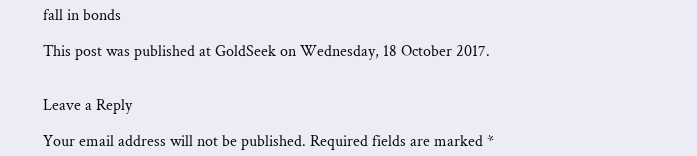fall in bonds

This post was published at GoldSeek on Wednesday, 18 October 2017.


Leave a Reply

Your email address will not be published. Required fields are marked *